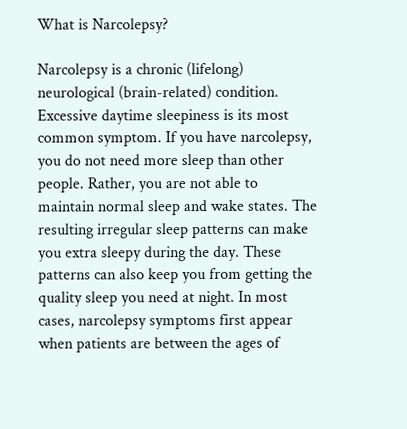What is Narcolepsy?

Narcolepsy is a chronic (lifelong) neurological (brain-related) condition. Excessive daytime sleepiness is its most common symptom. If you have narcolepsy, you do not need more sleep than other people. Rather, you are not able to maintain normal sleep and wake states. The resulting irregular sleep patterns can make you extra sleepy during the day. These patterns can also keep you from getting the quality sleep you need at night. In most cases, narcolepsy symptoms first appear when patients are between the ages of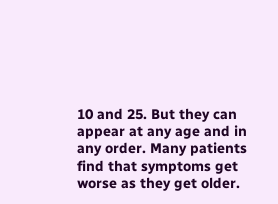10 and 25. But they can appear at any age and in any order. Many patients find that symptoms get worse as they get older.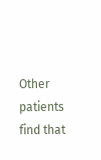Other patients find that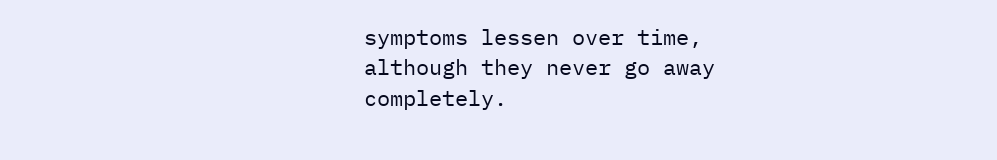symptoms lessen over time, although they never go away completely.